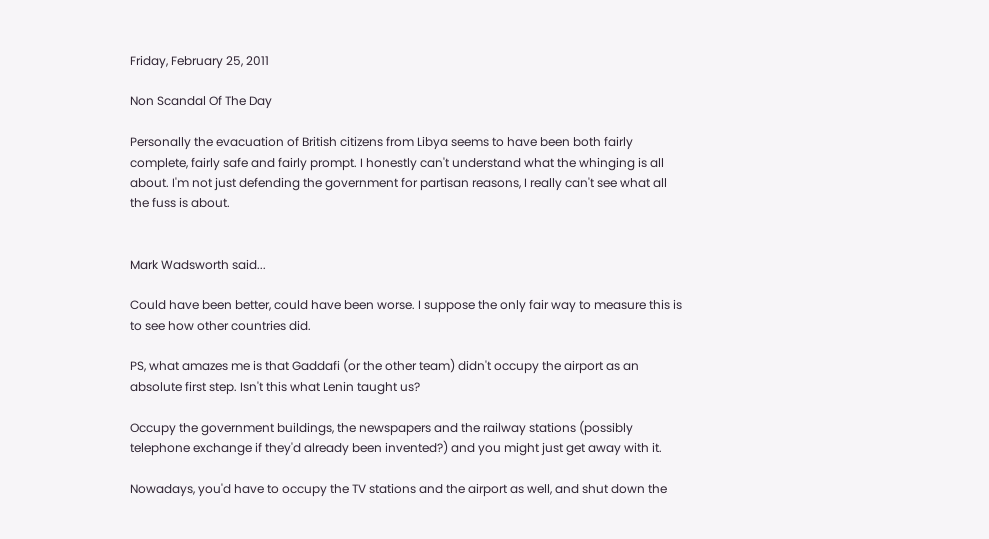Friday, February 25, 2011

Non Scandal Of The Day

Personally the evacuation of British citizens from Libya seems to have been both fairly complete, fairly safe and fairly prompt. I honestly can't understand what the whinging is all about. I'm not just defending the government for partisan reasons, I really can't see what all the fuss is about.


Mark Wadsworth said...

Could have been better, could have been worse. I suppose the only fair way to measure this is to see how other countries did.

PS, what amazes me is that Gaddafi (or the other team) didn't occupy the airport as an absolute first step. Isn't this what Lenin taught us?

Occupy the government buildings, the newspapers and the railway stations (possibly telephone exchange if they'd already been invented?) and you might just get away with it.

Nowadays, you'd have to occupy the TV stations and the airport as well, and shut down the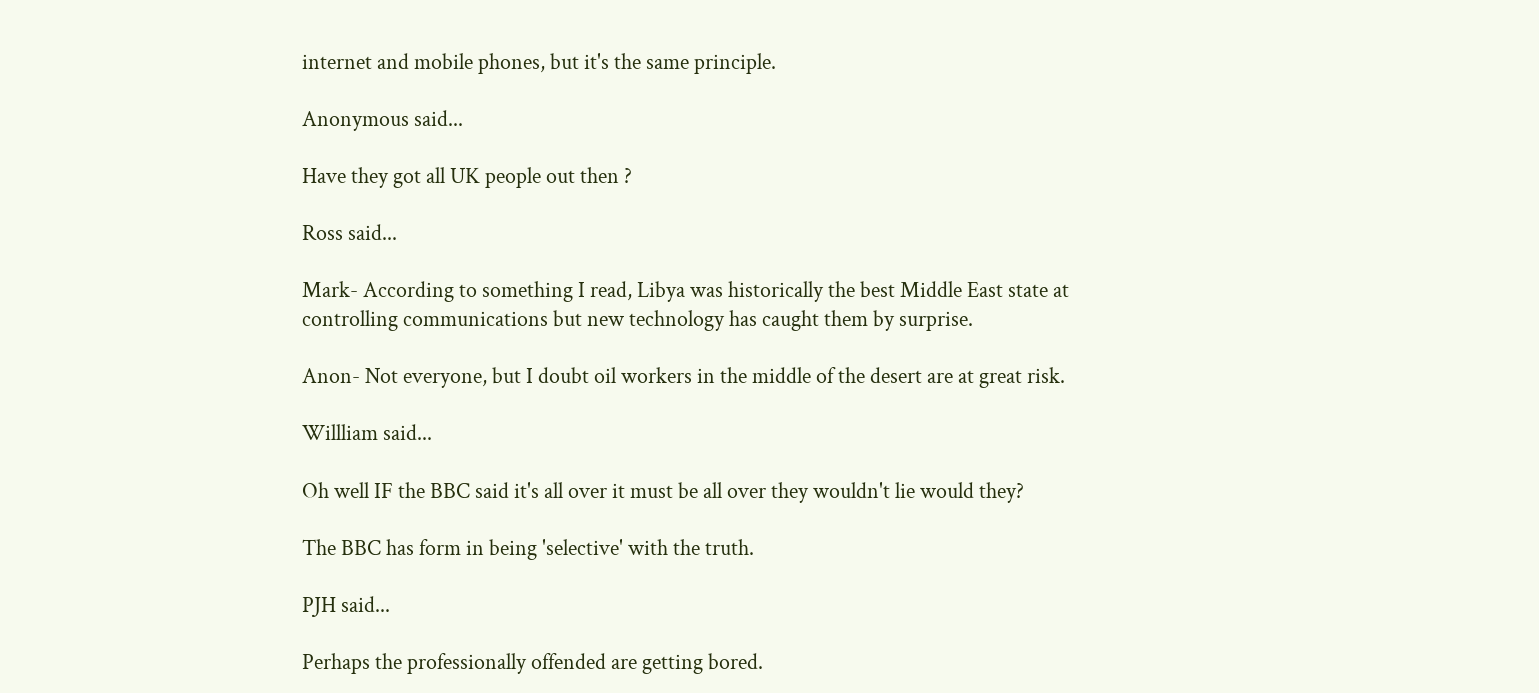internet and mobile phones, but it's the same principle.

Anonymous said...

Have they got all UK people out then ?

Ross said...

Mark- According to something I read, Libya was historically the best Middle East state at controlling communications but new technology has caught them by surprise.

Anon- Not everyone, but I doubt oil workers in the middle of the desert are at great risk.

Willliam said...

Oh well IF the BBC said it's all over it must be all over they wouldn't lie would they?

The BBC has form in being 'selective' with the truth.

PJH said...

Perhaps the professionally offended are getting bored.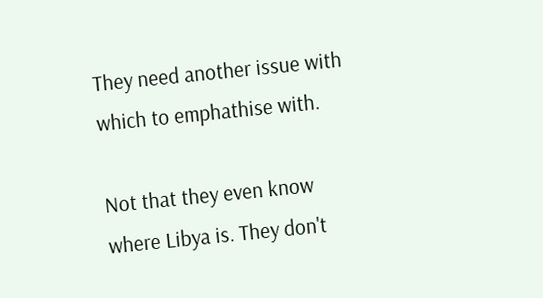They need another issue with which to emphathise with.

Not that they even know where Libya is. They don't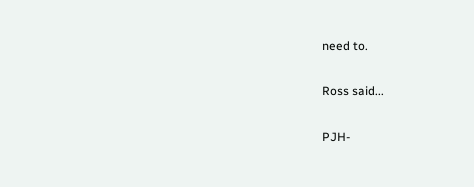need to.

Ross said...

PJH-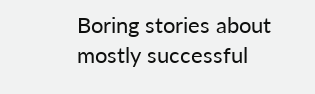Boring stories about mostly successful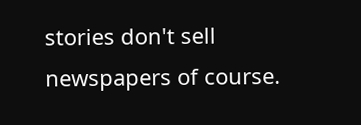stories don't sell newspapers of course.